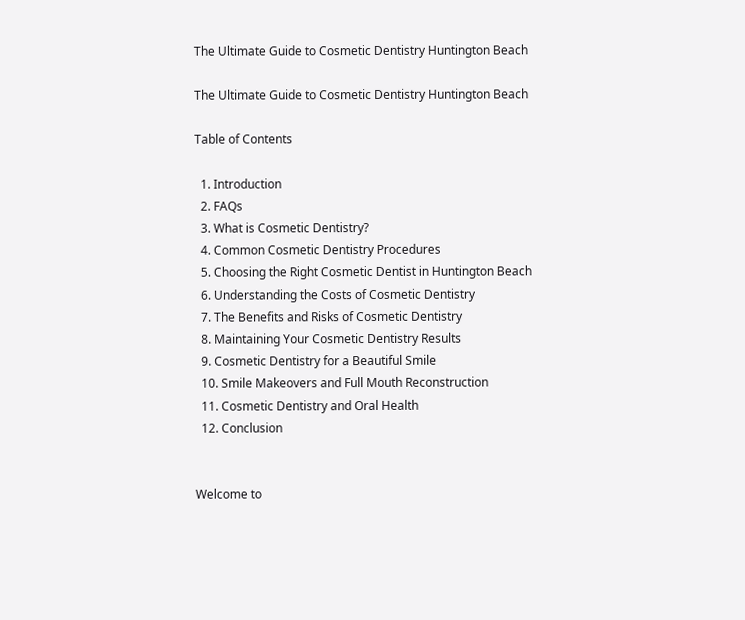The Ultimate Guide to Cosmetic Dentistry Huntington Beach

The Ultimate Guide to Cosmetic Dentistry Huntington Beach

Table of Contents

  1. Introduction
  2. FAQs
  3. What is Cosmetic Dentistry?
  4. Common Cosmetic Dentistry Procedures
  5. Choosing the Right Cosmetic Dentist in Huntington Beach
  6. Understanding the Costs of Cosmetic Dentistry
  7. The Benefits and Risks of Cosmetic Dentistry
  8. Maintaining Your Cosmetic Dentistry Results
  9. Cosmetic Dentistry for a Beautiful Smile
  10. Smile Makeovers and Full Mouth Reconstruction
  11. Cosmetic Dentistry and Oral Health
  12. Conclusion


Welcome to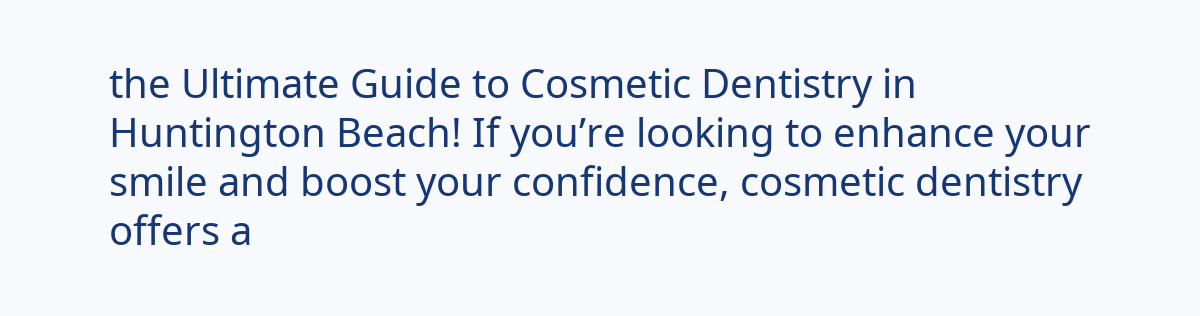the Ultimate Guide to Cosmetic Dentistry in Huntington Beach! If you’re looking to enhance your smile and boost your confidence, cosmetic dentistry offers a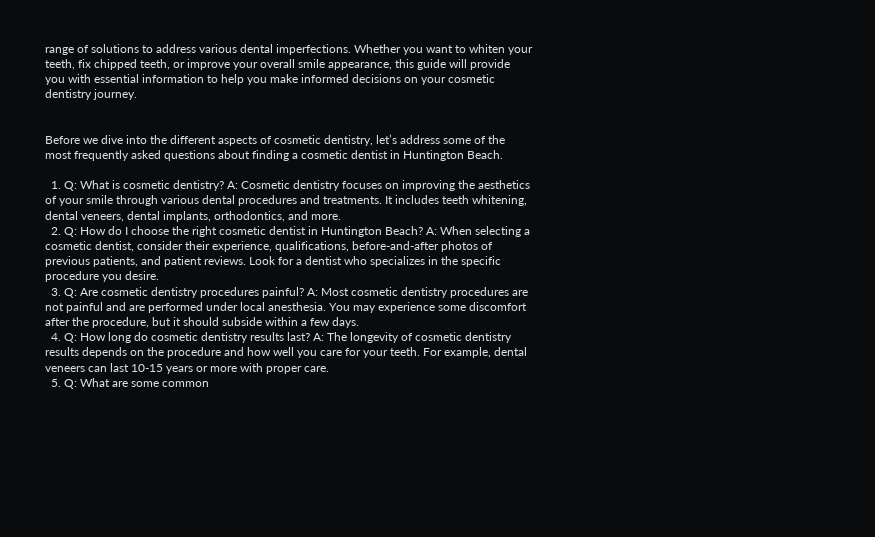range of solutions to address various dental imperfections. Whether you want to whiten your teeth, fix chipped teeth, or improve your overall smile appearance, this guide will provide you with essential information to help you make informed decisions on your cosmetic dentistry journey.


Before we dive into the different aspects of cosmetic dentistry, let’s address some of the most frequently asked questions about finding a cosmetic dentist in Huntington Beach.

  1. Q: What is cosmetic dentistry? A: Cosmetic dentistry focuses on improving the aesthetics of your smile through various dental procedures and treatments. It includes teeth whitening, dental veneers, dental implants, orthodontics, and more.
  2. Q: How do I choose the right cosmetic dentist in Huntington Beach? A: When selecting a cosmetic dentist, consider their experience, qualifications, before-and-after photos of previous patients, and patient reviews. Look for a dentist who specializes in the specific procedure you desire.
  3. Q: Are cosmetic dentistry procedures painful? A: Most cosmetic dentistry procedures are not painful and are performed under local anesthesia. You may experience some discomfort after the procedure, but it should subside within a few days.
  4. Q: How long do cosmetic dentistry results last? A: The longevity of cosmetic dentistry results depends on the procedure and how well you care for your teeth. For example, dental veneers can last 10-15 years or more with proper care.
  5. Q: What are some common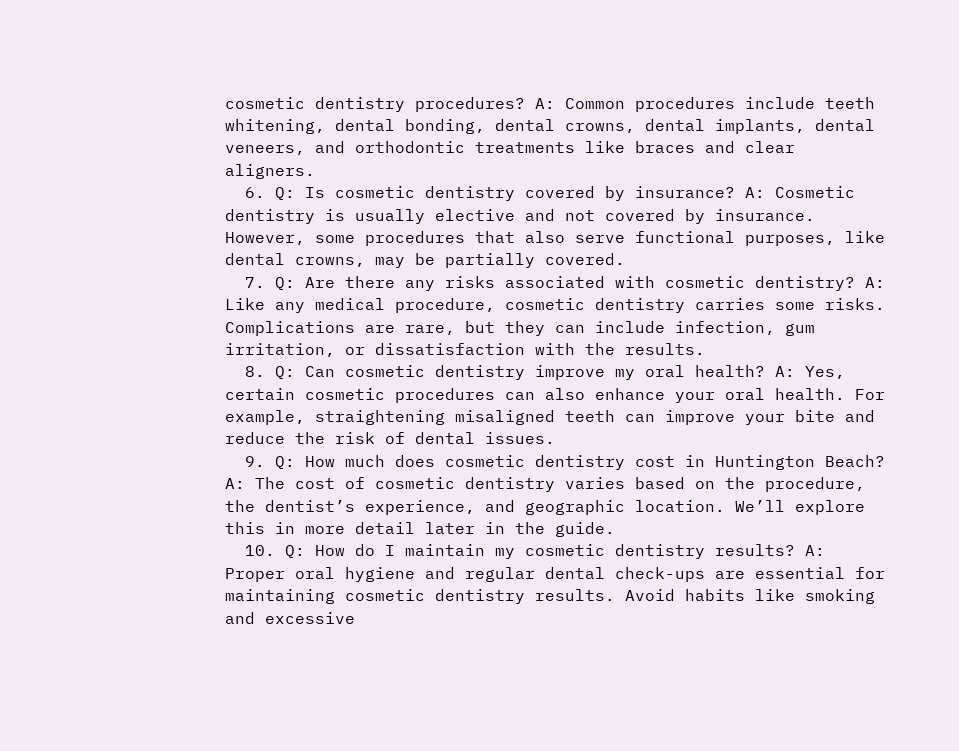cosmetic dentistry procedures? A: Common procedures include teeth whitening, dental bonding, dental crowns, dental implants, dental veneers, and orthodontic treatments like braces and clear aligners.
  6. Q: Is cosmetic dentistry covered by insurance? A: Cosmetic dentistry is usually elective and not covered by insurance. However, some procedures that also serve functional purposes, like dental crowns, may be partially covered.
  7. Q: Are there any risks associated with cosmetic dentistry? A: Like any medical procedure, cosmetic dentistry carries some risks. Complications are rare, but they can include infection, gum irritation, or dissatisfaction with the results.
  8. Q: Can cosmetic dentistry improve my oral health? A: Yes, certain cosmetic procedures can also enhance your oral health. For example, straightening misaligned teeth can improve your bite and reduce the risk of dental issues.
  9. Q: How much does cosmetic dentistry cost in Huntington Beach? A: The cost of cosmetic dentistry varies based on the procedure, the dentist’s experience, and geographic location. We’ll explore this in more detail later in the guide.
  10. Q: How do I maintain my cosmetic dentistry results? A: Proper oral hygiene and regular dental check-ups are essential for maintaining cosmetic dentistry results. Avoid habits like smoking and excessive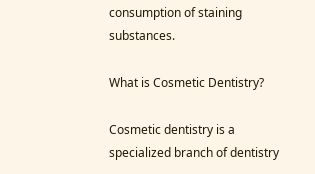consumption of staining substances.

What is Cosmetic Dentistry?

Cosmetic dentistry is a specialized branch of dentistry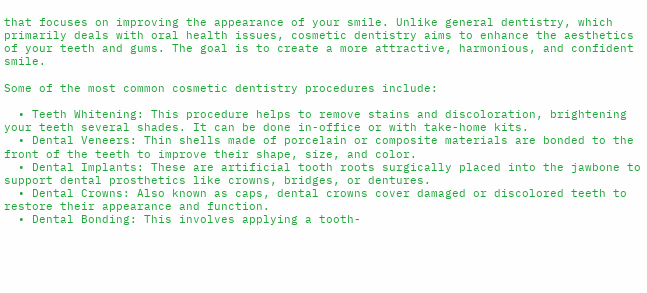that focuses on improving the appearance of your smile. Unlike general dentistry, which primarily deals with oral health issues, cosmetic dentistry aims to enhance the aesthetics of your teeth and gums. The goal is to create a more attractive, harmonious, and confident smile.

Some of the most common cosmetic dentistry procedures include:

  • Teeth Whitening: This procedure helps to remove stains and discoloration, brightening your teeth several shades. It can be done in-office or with take-home kits.
  • Dental Veneers: Thin shells made of porcelain or composite materials are bonded to the front of the teeth to improve their shape, size, and color.
  • Dental Implants: These are artificial tooth roots surgically placed into the jawbone to support dental prosthetics like crowns, bridges, or dentures.
  • Dental Crowns: Also known as caps, dental crowns cover damaged or discolored teeth to restore their appearance and function.
  • Dental Bonding: This involves applying a tooth-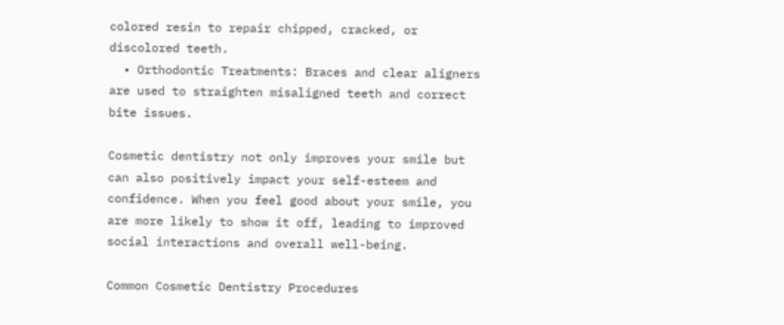colored resin to repair chipped, cracked, or discolored teeth.
  • Orthodontic Treatments: Braces and clear aligners are used to straighten misaligned teeth and correct bite issues.

Cosmetic dentistry not only improves your smile but can also positively impact your self-esteem and confidence. When you feel good about your smile, you are more likely to show it off, leading to improved social interactions and overall well-being.

Common Cosmetic Dentistry Procedures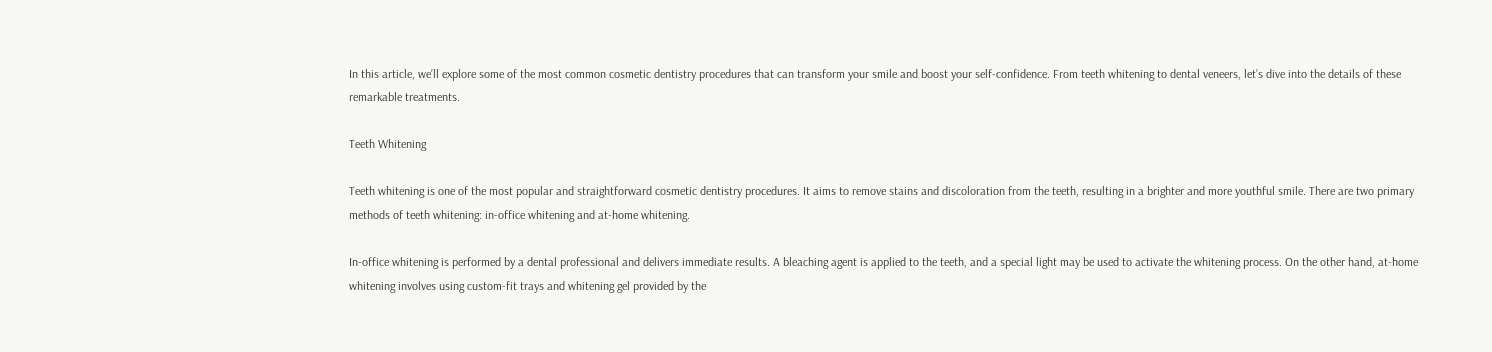In this article, we’ll explore some of the most common cosmetic dentistry procedures that can transform your smile and boost your self-confidence. From teeth whitening to dental veneers, let’s dive into the details of these remarkable treatments.

Teeth Whitening

Teeth whitening is one of the most popular and straightforward cosmetic dentistry procedures. It aims to remove stains and discoloration from the teeth, resulting in a brighter and more youthful smile. There are two primary methods of teeth whitening: in-office whitening and at-home whitening.

In-office whitening is performed by a dental professional and delivers immediate results. A bleaching agent is applied to the teeth, and a special light may be used to activate the whitening process. On the other hand, at-home whitening involves using custom-fit trays and whitening gel provided by the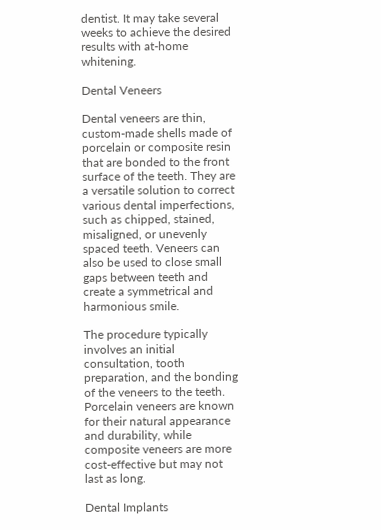dentist. It may take several weeks to achieve the desired results with at-home whitening.

Dental Veneers

Dental veneers are thin, custom-made shells made of porcelain or composite resin that are bonded to the front surface of the teeth. They are a versatile solution to correct various dental imperfections, such as chipped, stained, misaligned, or unevenly spaced teeth. Veneers can also be used to close small gaps between teeth and create a symmetrical and harmonious smile.

The procedure typically involves an initial consultation, tooth preparation, and the bonding of the veneers to the teeth. Porcelain veneers are known for their natural appearance and durability, while composite veneers are more cost-effective but may not last as long.

Dental Implants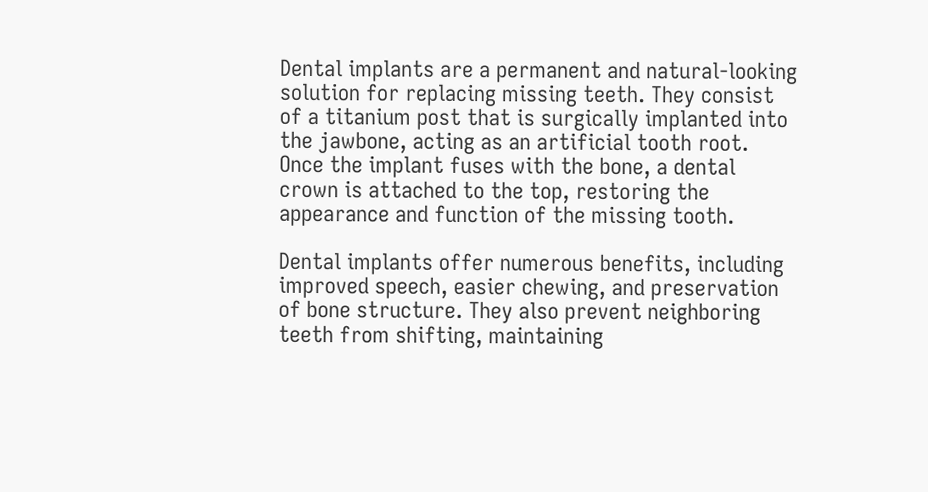Dental implants are a permanent and natural-looking solution for replacing missing teeth. They consist of a titanium post that is surgically implanted into the jawbone, acting as an artificial tooth root. Once the implant fuses with the bone, a dental crown is attached to the top, restoring the appearance and function of the missing tooth.

Dental implants offer numerous benefits, including improved speech, easier chewing, and preservation of bone structure. They also prevent neighboring teeth from shifting, maintaining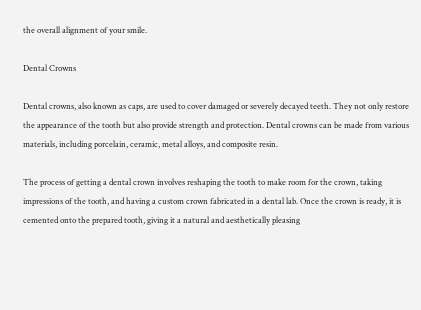the overall alignment of your smile.

Dental Crowns

Dental crowns, also known as caps, are used to cover damaged or severely decayed teeth. They not only restore the appearance of the tooth but also provide strength and protection. Dental crowns can be made from various materials, including porcelain, ceramic, metal alloys, and composite resin.

The process of getting a dental crown involves reshaping the tooth to make room for the crown, taking impressions of the tooth, and having a custom crown fabricated in a dental lab. Once the crown is ready, it is cemented onto the prepared tooth, giving it a natural and aesthetically pleasing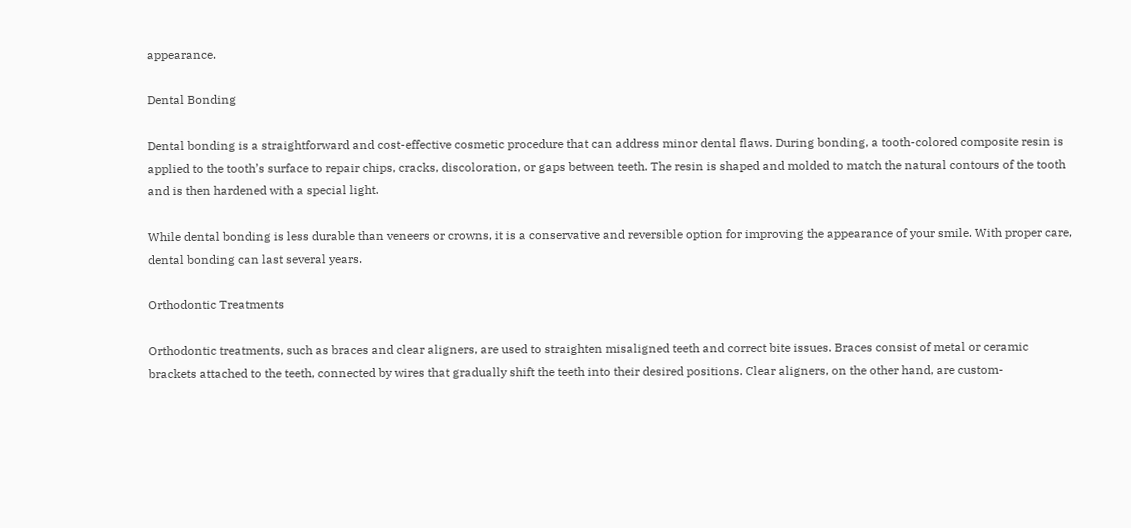appearance.

Dental Bonding

Dental bonding is a straightforward and cost-effective cosmetic procedure that can address minor dental flaws. During bonding, a tooth-colored composite resin is applied to the tooth’s surface to repair chips, cracks, discoloration, or gaps between teeth. The resin is shaped and molded to match the natural contours of the tooth and is then hardened with a special light.

While dental bonding is less durable than veneers or crowns, it is a conservative and reversible option for improving the appearance of your smile. With proper care, dental bonding can last several years.

Orthodontic Treatments

Orthodontic treatments, such as braces and clear aligners, are used to straighten misaligned teeth and correct bite issues. Braces consist of metal or ceramic brackets attached to the teeth, connected by wires that gradually shift the teeth into their desired positions. Clear aligners, on the other hand, are custom-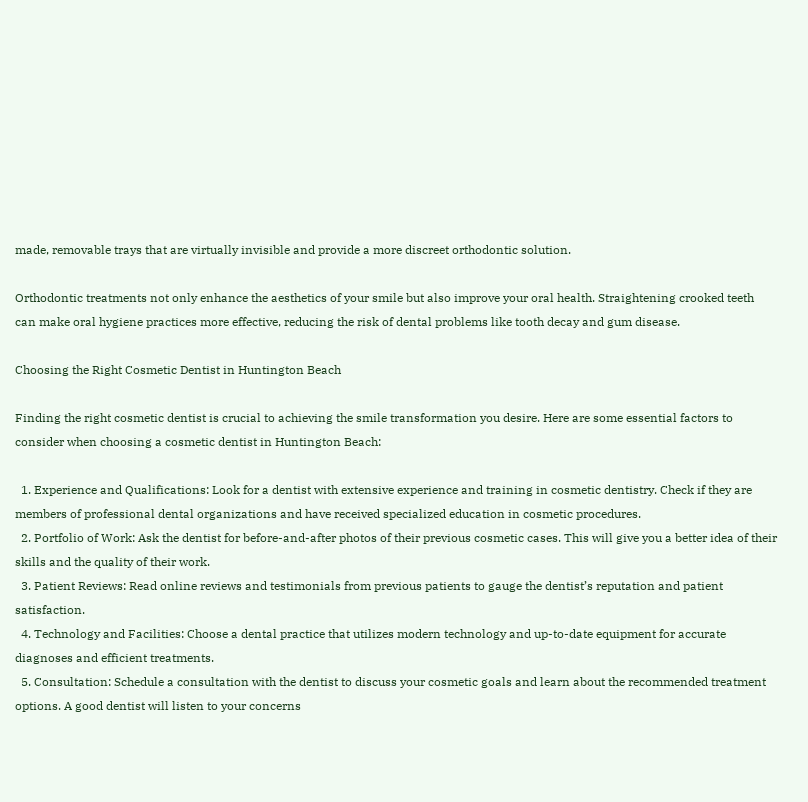made, removable trays that are virtually invisible and provide a more discreet orthodontic solution.

Orthodontic treatments not only enhance the aesthetics of your smile but also improve your oral health. Straightening crooked teeth can make oral hygiene practices more effective, reducing the risk of dental problems like tooth decay and gum disease.

Choosing the Right Cosmetic Dentist in Huntington Beach

Finding the right cosmetic dentist is crucial to achieving the smile transformation you desire. Here are some essential factors to consider when choosing a cosmetic dentist in Huntington Beach:

  1. Experience and Qualifications: Look for a dentist with extensive experience and training in cosmetic dentistry. Check if they are members of professional dental organizations and have received specialized education in cosmetic procedures.
  2. Portfolio of Work: Ask the dentist for before-and-after photos of their previous cosmetic cases. This will give you a better idea of their skills and the quality of their work.
  3. Patient Reviews: Read online reviews and testimonials from previous patients to gauge the dentist’s reputation and patient satisfaction.
  4. Technology and Facilities: Choose a dental practice that utilizes modern technology and up-to-date equipment for accurate diagnoses and efficient treatments.
  5. Consultation: Schedule a consultation with the dentist to discuss your cosmetic goals and learn about the recommended treatment options. A good dentist will listen to your concerns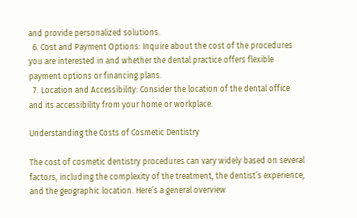and provide personalized solutions.
  6. Cost and Payment Options: Inquire about the cost of the procedures you are interested in and whether the dental practice offers flexible payment options or financing plans.
  7. Location and Accessibility: Consider the location of the dental office and its accessibility from your home or workplace.

Understanding the Costs of Cosmetic Dentistry

The cost of cosmetic dentistry procedures can vary widely based on several factors, including the complexity of the treatment, the dentist’s experience, and the geographic location. Here’s a general overview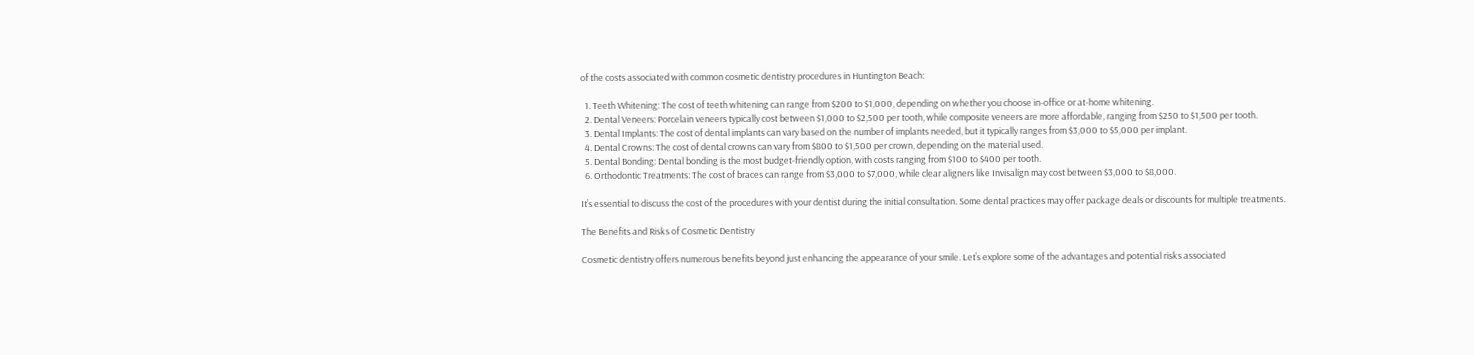of the costs associated with common cosmetic dentistry procedures in Huntington Beach:

  1. Teeth Whitening: The cost of teeth whitening can range from $200 to $1,000, depending on whether you choose in-office or at-home whitening.
  2. Dental Veneers: Porcelain veneers typically cost between $1,000 to $2,500 per tooth, while composite veneers are more affordable, ranging from $250 to $1,500 per tooth.
  3. Dental Implants: The cost of dental implants can vary based on the number of implants needed, but it typically ranges from $3,000 to $5,000 per implant.
  4. Dental Crowns: The cost of dental crowns can vary from $800 to $1,500 per crown, depending on the material used.
  5. Dental Bonding: Dental bonding is the most budget-friendly option, with costs ranging from $100 to $400 per tooth.
  6. Orthodontic Treatments: The cost of braces can range from $3,000 to $7,000, while clear aligners like Invisalign may cost between $3,000 to $8,000.

It’s essential to discuss the cost of the procedures with your dentist during the initial consultation. Some dental practices may offer package deals or discounts for multiple treatments.

The Benefits and Risks of Cosmetic Dentistry

Cosmetic dentistry offers numerous benefits beyond just enhancing the appearance of your smile. Let’s explore some of the advantages and potential risks associated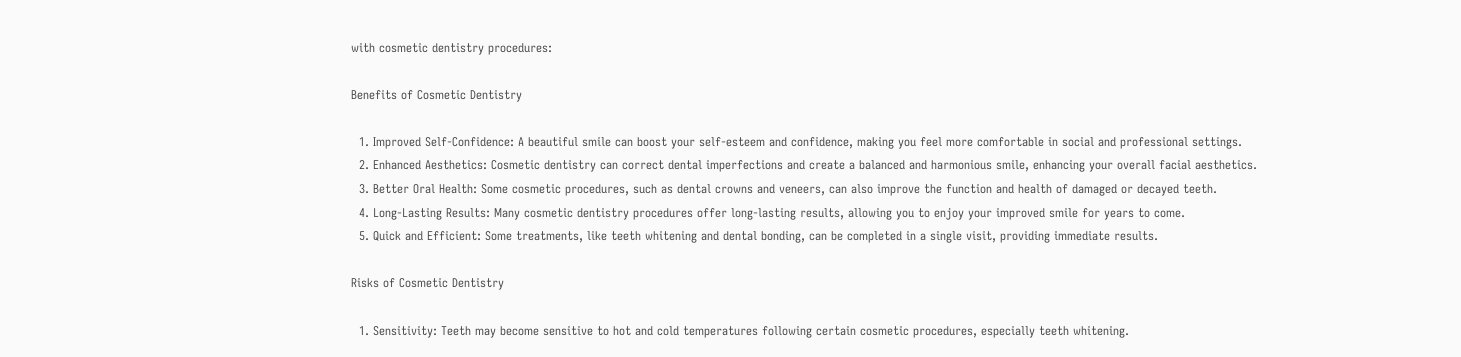with cosmetic dentistry procedures:

Benefits of Cosmetic Dentistry

  1. Improved Self-Confidence: A beautiful smile can boost your self-esteem and confidence, making you feel more comfortable in social and professional settings.
  2. Enhanced Aesthetics: Cosmetic dentistry can correct dental imperfections and create a balanced and harmonious smile, enhancing your overall facial aesthetics.
  3. Better Oral Health: Some cosmetic procedures, such as dental crowns and veneers, can also improve the function and health of damaged or decayed teeth.
  4. Long-Lasting Results: Many cosmetic dentistry procedures offer long-lasting results, allowing you to enjoy your improved smile for years to come.
  5. Quick and Efficient: Some treatments, like teeth whitening and dental bonding, can be completed in a single visit, providing immediate results.

Risks of Cosmetic Dentistry

  1. Sensitivity: Teeth may become sensitive to hot and cold temperatures following certain cosmetic procedures, especially teeth whitening.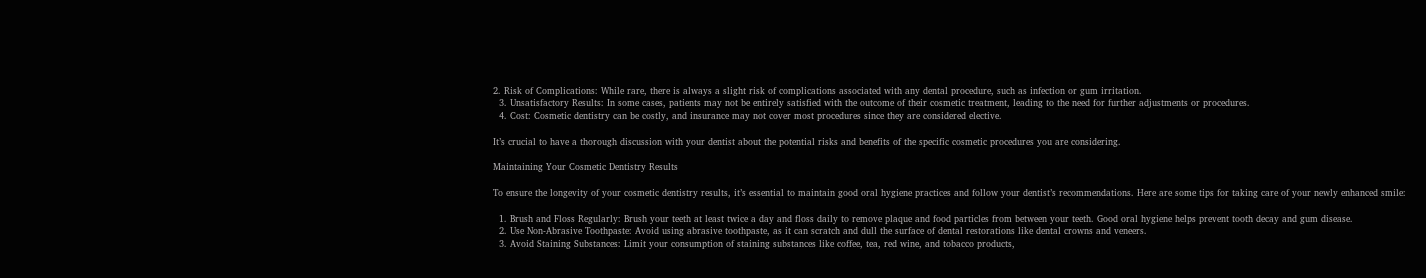2. Risk of Complications: While rare, there is always a slight risk of complications associated with any dental procedure, such as infection or gum irritation.
  3. Unsatisfactory Results: In some cases, patients may not be entirely satisfied with the outcome of their cosmetic treatment, leading to the need for further adjustments or procedures.
  4. Cost: Cosmetic dentistry can be costly, and insurance may not cover most procedures since they are considered elective.

It’s crucial to have a thorough discussion with your dentist about the potential risks and benefits of the specific cosmetic procedures you are considering.

Maintaining Your Cosmetic Dentistry Results

To ensure the longevity of your cosmetic dentistry results, it’s essential to maintain good oral hygiene practices and follow your dentist’s recommendations. Here are some tips for taking care of your newly enhanced smile:

  1. Brush and Floss Regularly: Brush your teeth at least twice a day and floss daily to remove plaque and food particles from between your teeth. Good oral hygiene helps prevent tooth decay and gum disease.
  2. Use Non-Abrasive Toothpaste: Avoid using abrasive toothpaste, as it can scratch and dull the surface of dental restorations like dental crowns and veneers.
  3. Avoid Staining Substances: Limit your consumption of staining substances like coffee, tea, red wine, and tobacco products,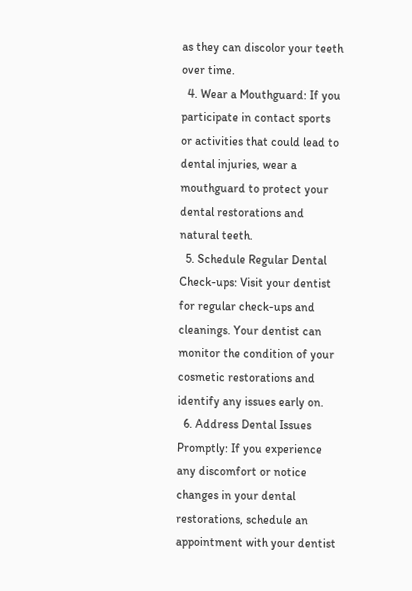as they can discolor your teeth over time.
  4. Wear a Mouthguard: If you participate in contact sports or activities that could lead to dental injuries, wear a mouthguard to protect your dental restorations and natural teeth.
  5. Schedule Regular Dental Check-ups: Visit your dentist for regular check-ups and cleanings. Your dentist can monitor the condition of your cosmetic restorations and identify any issues early on.
  6. Address Dental Issues Promptly: If you experience any discomfort or notice changes in your dental restorations, schedule an appointment with your dentist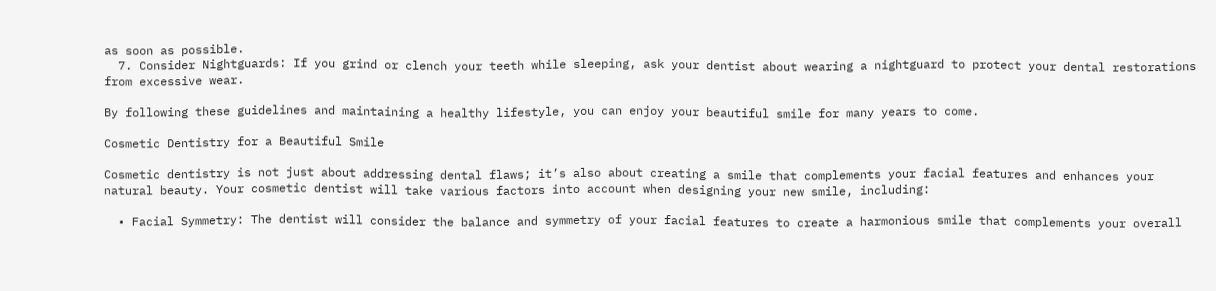as soon as possible.
  7. Consider Nightguards: If you grind or clench your teeth while sleeping, ask your dentist about wearing a nightguard to protect your dental restorations from excessive wear.

By following these guidelines and maintaining a healthy lifestyle, you can enjoy your beautiful smile for many years to come.

Cosmetic Dentistry for a Beautiful Smile

Cosmetic dentistry is not just about addressing dental flaws; it’s also about creating a smile that complements your facial features and enhances your natural beauty. Your cosmetic dentist will take various factors into account when designing your new smile, including:

  • Facial Symmetry: The dentist will consider the balance and symmetry of your facial features to create a harmonious smile that complements your overall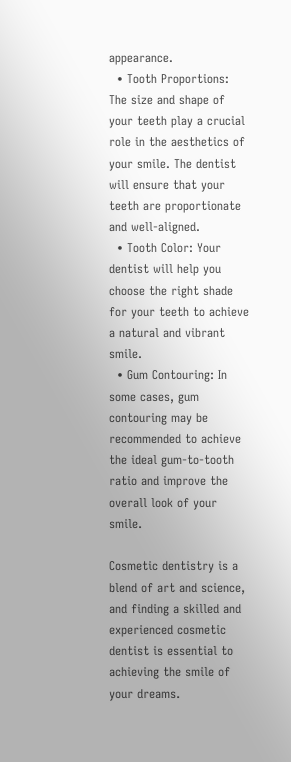appearance.
  • Tooth Proportions: The size and shape of your teeth play a crucial role in the aesthetics of your smile. The dentist will ensure that your teeth are proportionate and well-aligned.
  • Tooth Color: Your dentist will help you choose the right shade for your teeth to achieve a natural and vibrant smile.
  • Gum Contouring: In some cases, gum contouring may be recommended to achieve the ideal gum-to-tooth ratio and improve the overall look of your smile.

Cosmetic dentistry is a blend of art and science, and finding a skilled and experienced cosmetic dentist is essential to achieving the smile of your dreams.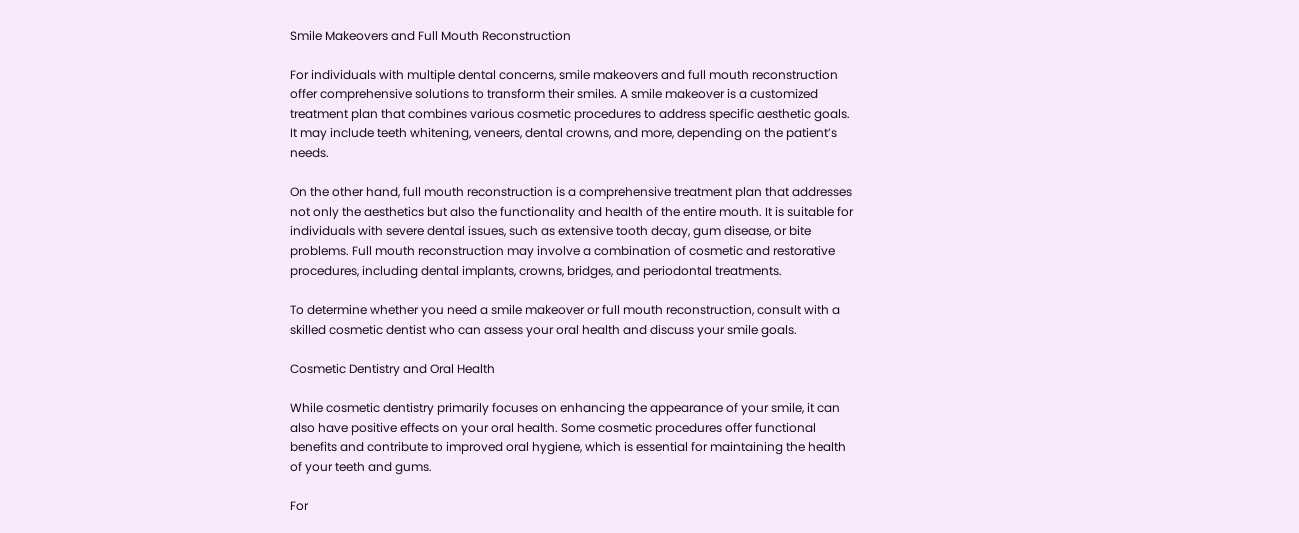Smile Makeovers and Full Mouth Reconstruction

For individuals with multiple dental concerns, smile makeovers and full mouth reconstruction offer comprehensive solutions to transform their smiles. A smile makeover is a customized treatment plan that combines various cosmetic procedures to address specific aesthetic goals. It may include teeth whitening, veneers, dental crowns, and more, depending on the patient’s needs.

On the other hand, full mouth reconstruction is a comprehensive treatment plan that addresses not only the aesthetics but also the functionality and health of the entire mouth. It is suitable for individuals with severe dental issues, such as extensive tooth decay, gum disease, or bite problems. Full mouth reconstruction may involve a combination of cosmetic and restorative procedures, including dental implants, crowns, bridges, and periodontal treatments.

To determine whether you need a smile makeover or full mouth reconstruction, consult with a skilled cosmetic dentist who can assess your oral health and discuss your smile goals.

Cosmetic Dentistry and Oral Health

While cosmetic dentistry primarily focuses on enhancing the appearance of your smile, it can also have positive effects on your oral health. Some cosmetic procedures offer functional benefits and contribute to improved oral hygiene, which is essential for maintaining the health of your teeth and gums.

For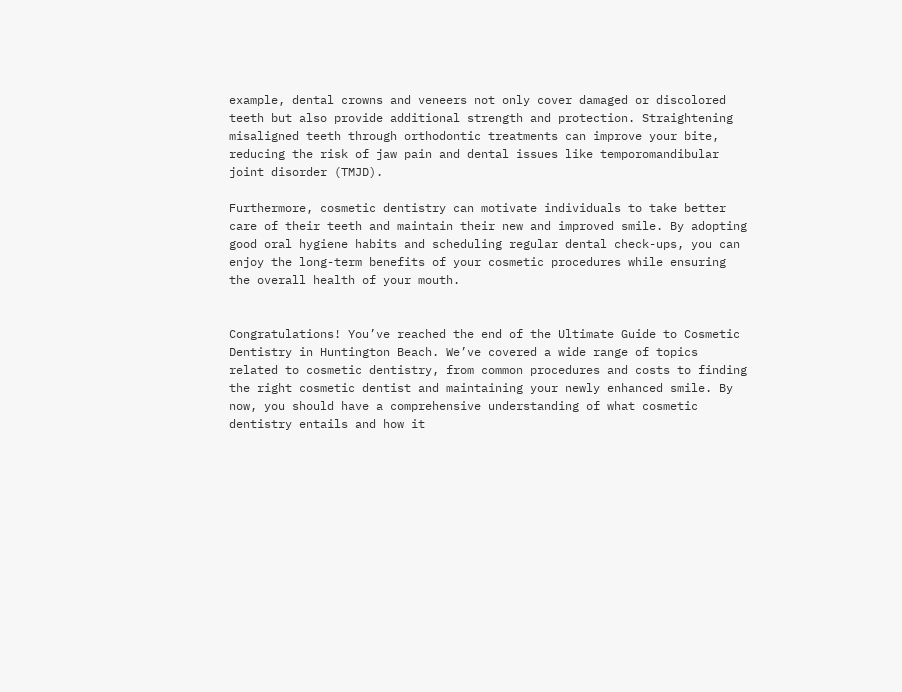example, dental crowns and veneers not only cover damaged or discolored teeth but also provide additional strength and protection. Straightening misaligned teeth through orthodontic treatments can improve your bite, reducing the risk of jaw pain and dental issues like temporomandibular joint disorder (TMJD).

Furthermore, cosmetic dentistry can motivate individuals to take better care of their teeth and maintain their new and improved smile. By adopting good oral hygiene habits and scheduling regular dental check-ups, you can enjoy the long-term benefits of your cosmetic procedures while ensuring the overall health of your mouth.


Congratulations! You’ve reached the end of the Ultimate Guide to Cosmetic Dentistry in Huntington Beach. We’ve covered a wide range of topics related to cosmetic dentistry, from common procedures and costs to finding the right cosmetic dentist and maintaining your newly enhanced smile. By now, you should have a comprehensive understanding of what cosmetic dentistry entails and how it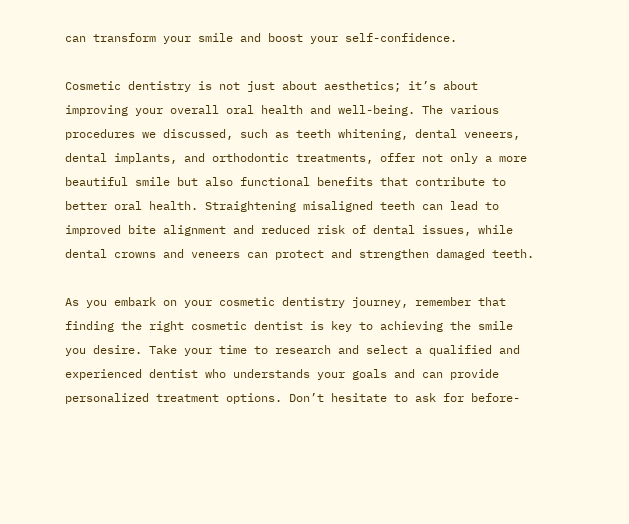can transform your smile and boost your self-confidence.

Cosmetic dentistry is not just about aesthetics; it’s about improving your overall oral health and well-being. The various procedures we discussed, such as teeth whitening, dental veneers, dental implants, and orthodontic treatments, offer not only a more beautiful smile but also functional benefits that contribute to better oral health. Straightening misaligned teeth can lead to improved bite alignment and reduced risk of dental issues, while dental crowns and veneers can protect and strengthen damaged teeth.

As you embark on your cosmetic dentistry journey, remember that finding the right cosmetic dentist is key to achieving the smile you desire. Take your time to research and select a qualified and experienced dentist who understands your goals and can provide personalized treatment options. Don’t hesitate to ask for before-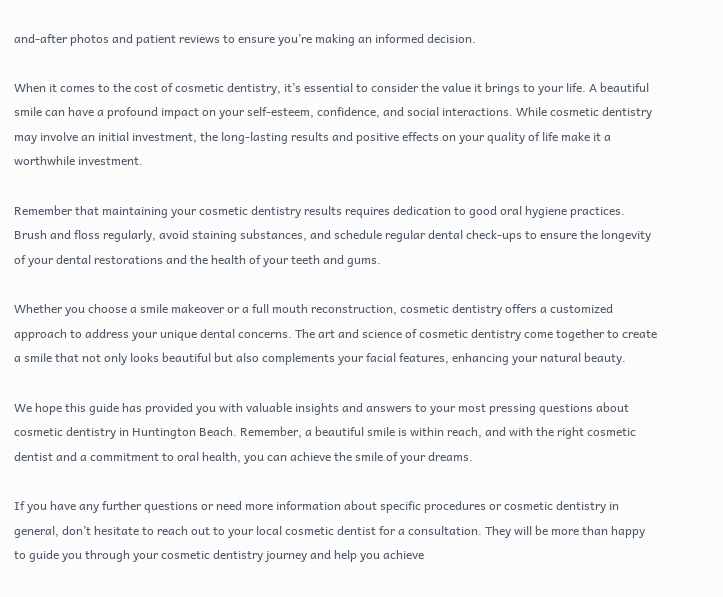and-after photos and patient reviews to ensure you’re making an informed decision.

When it comes to the cost of cosmetic dentistry, it’s essential to consider the value it brings to your life. A beautiful smile can have a profound impact on your self-esteem, confidence, and social interactions. While cosmetic dentistry may involve an initial investment, the long-lasting results and positive effects on your quality of life make it a worthwhile investment.

Remember that maintaining your cosmetic dentistry results requires dedication to good oral hygiene practices. Brush and floss regularly, avoid staining substances, and schedule regular dental check-ups to ensure the longevity of your dental restorations and the health of your teeth and gums.

Whether you choose a smile makeover or a full mouth reconstruction, cosmetic dentistry offers a customized approach to address your unique dental concerns. The art and science of cosmetic dentistry come together to create a smile that not only looks beautiful but also complements your facial features, enhancing your natural beauty.

We hope this guide has provided you with valuable insights and answers to your most pressing questions about cosmetic dentistry in Huntington Beach. Remember, a beautiful smile is within reach, and with the right cosmetic dentist and a commitment to oral health, you can achieve the smile of your dreams.

If you have any further questions or need more information about specific procedures or cosmetic dentistry in general, don’t hesitate to reach out to your local cosmetic dentist for a consultation. They will be more than happy to guide you through your cosmetic dentistry journey and help you achieve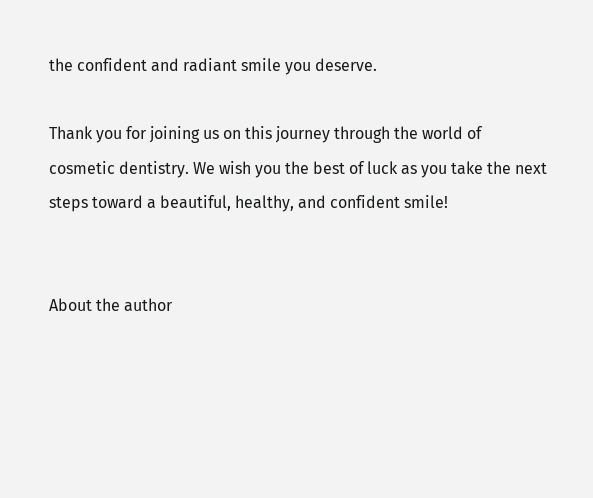the confident and radiant smile you deserve.

Thank you for joining us on this journey through the world of cosmetic dentistry. We wish you the best of luck as you take the next steps toward a beautiful, healthy, and confident smile!


About the author